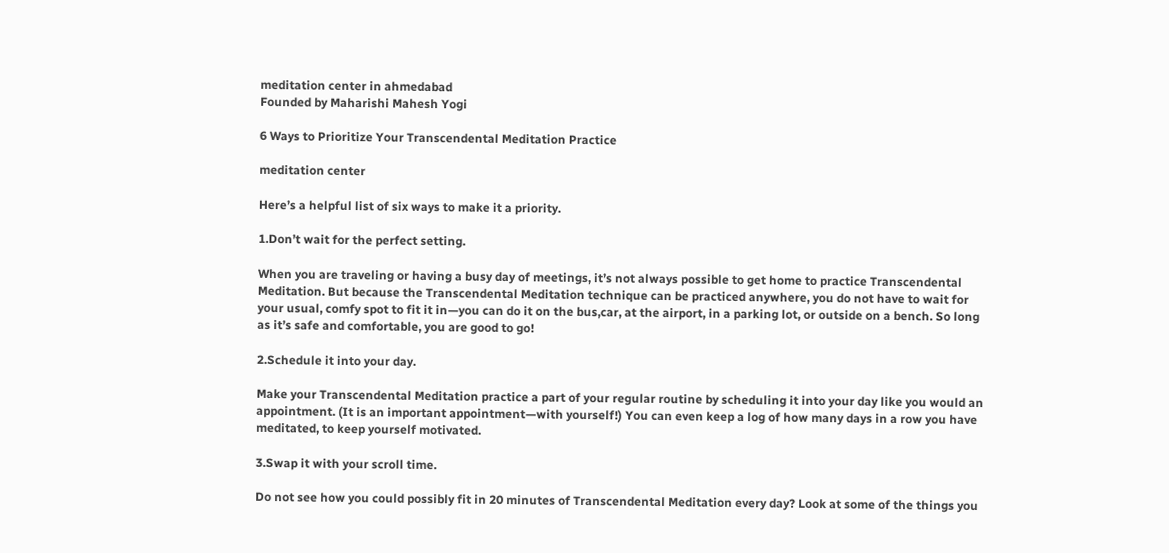meditation center in ahmedabad
Founded by Maharishi Mahesh Yogi

6 Ways to Prioritize Your Transcendental Meditation Practice

meditation center

Here’s a helpful list of six ways to make it a priority.

1.Don’t wait for the perfect setting.

When you are traveling or having a busy day of meetings, it’s not always possible to get home to practice Transcendental Meditation. But because the Transcendental Meditation technique can be practiced anywhere, you do not have to wait for your usual, comfy spot to fit it in—you can do it on the bus,car, at the airport, in a parking lot, or outside on a bench. So long as it’s safe and comfortable, you are good to go!

2.Schedule it into your day.

Make your Transcendental Meditation practice a part of your regular routine by scheduling it into your day like you would an appointment. (It is an important appointment—with yourself!) You can even keep a log of how many days in a row you have meditated, to keep yourself motivated.

3.Swap it with your scroll time.

Do not see how you could possibly fit in 20 minutes of Transcendental Meditation every day? Look at some of the things you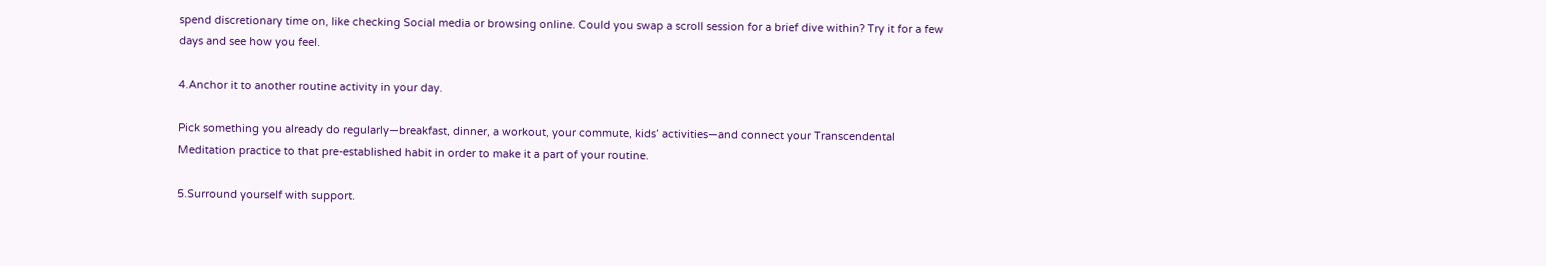spend discretionary time on, like checking Social media or browsing online. Could you swap a scroll session for a brief dive within? Try it for a few days and see how you feel.

4.Anchor it to another routine activity in your day.

Pick something you already do regularly—breakfast, dinner, a workout, your commute, kids’ activities—and connect your Transcendental Meditation practice to that pre-established habit in order to make it a part of your routine.

5.Surround yourself with support.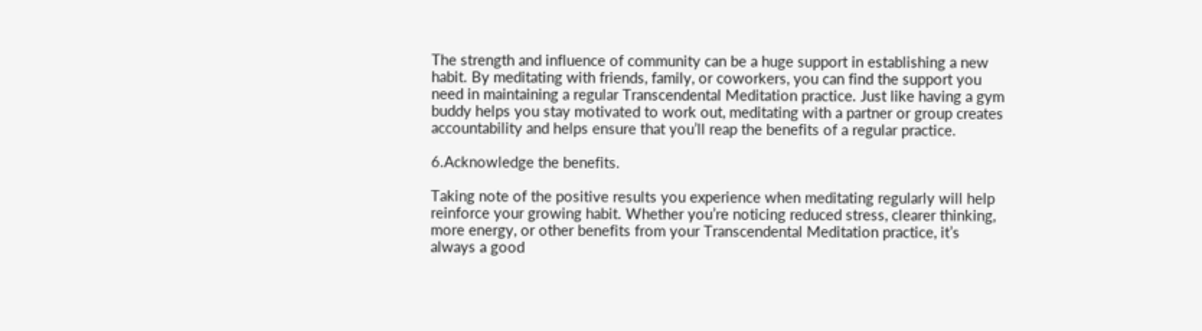The strength and influence of community can be a huge support in establishing a new habit. By meditating with friends, family, or coworkers, you can find the support you need in maintaining a regular Transcendental Meditation practice. Just like having a gym buddy helps you stay motivated to work out, meditating with a partner or group creates accountability and helps ensure that you’ll reap the benefits of a regular practice.

6.Acknowledge the benefits.

Taking note of the positive results you experience when meditating regularly will help reinforce your growing habit. Whether you’re noticing reduced stress, clearer thinking, more energy, or other benefits from your Transcendental Meditation practice, it’s always a good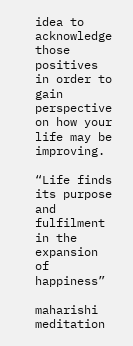idea to acknowledge those positives in order to gain perspective on how your life may be improving.

“Life finds its purpose and fulfilment in the expansion of happiness”

maharishi meditation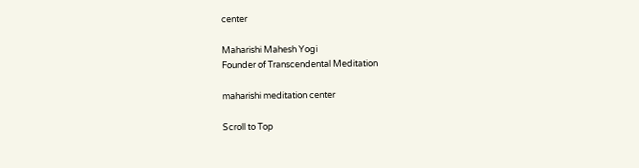center

Maharishi Mahesh Yogi
Founder of Transcendental Meditation

maharishi meditation center

Scroll to Top